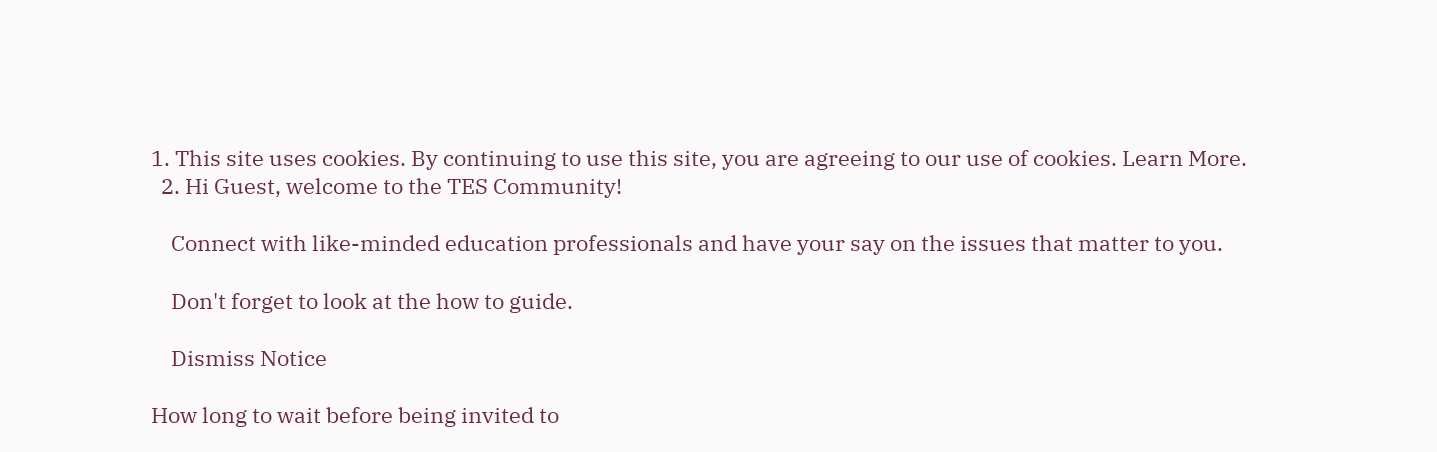1. This site uses cookies. By continuing to use this site, you are agreeing to our use of cookies. Learn More.
  2. Hi Guest, welcome to the TES Community!

    Connect with like-minded education professionals and have your say on the issues that matter to you.

    Don't forget to look at the how to guide.

    Dismiss Notice

How long to wait before being invited to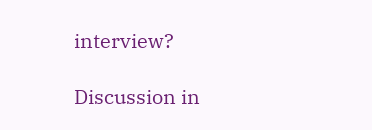interview?

Discussion in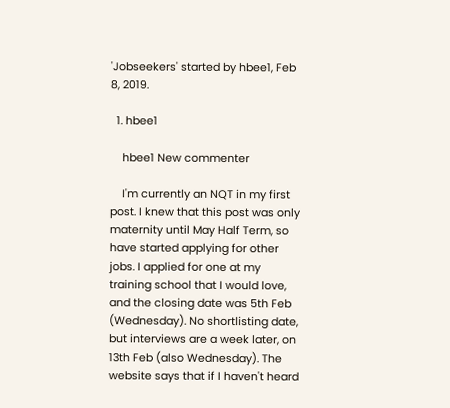'Jobseekers' started by hbee1, Feb 8, 2019.

  1. hbee1

    hbee1 New commenter

    I'm currently an NQT in my first post. I knew that this post was only maternity until May Half Term, so have started applying for other jobs. I applied for one at my training school that I would love, and the closing date was 5th Feb (Wednesday). No shortlisting date, but interviews are a week later, on 13th Feb (also Wednesday). The website says that if I haven't heard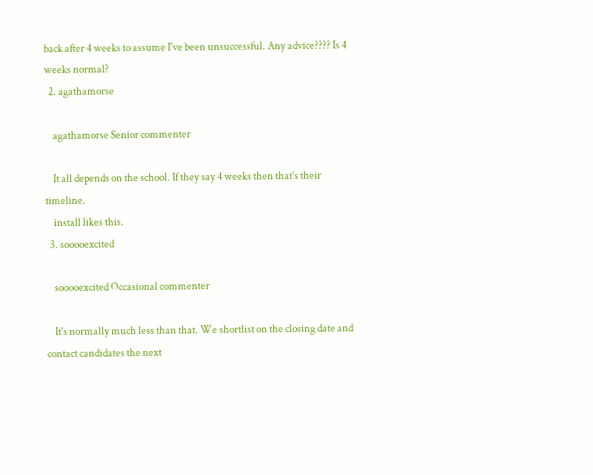back after 4 weeks to assume I've been unsuccessful. Any advice???? Is 4 weeks normal?
  2. agathamorse

    agathamorse Senior commenter

    It all depends on the school. If they say 4 weeks then that’s their timeline.
    install likes this.
  3. sooooexcited

    sooooexcited Occasional commenter

    It's normally much less than that. We shortlist on the closing date and contact candidates the next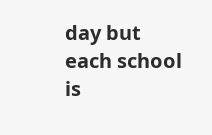day but each school is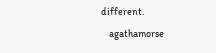different.
    agathamorse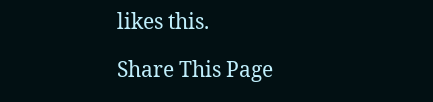likes this.

Share This Page